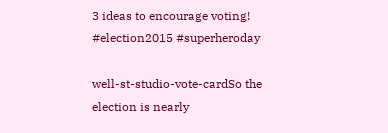3 ideas to encourage voting! #election2015 #superheroday

well-st-studio-vote-cardSo the election is nearly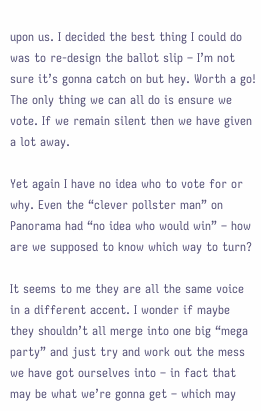upon us. I decided the best thing I could do was to re-design the ballot slip – I’m not sure it’s gonna catch on but hey. Worth a go! The only thing we can all do is ensure we vote. If we remain silent then we have given a lot away.

Yet again I have no idea who to vote for or why. Even the “clever pollster man” on Panorama had “no idea who would win” – how are we supposed to know which way to turn?

It seems to me they are all the same voice in a different accent. I wonder if maybe they shouldn’t all merge into one big “mega party” and just try and work out the mess we have got ourselves into – in fact that may be what we’re gonna get – which may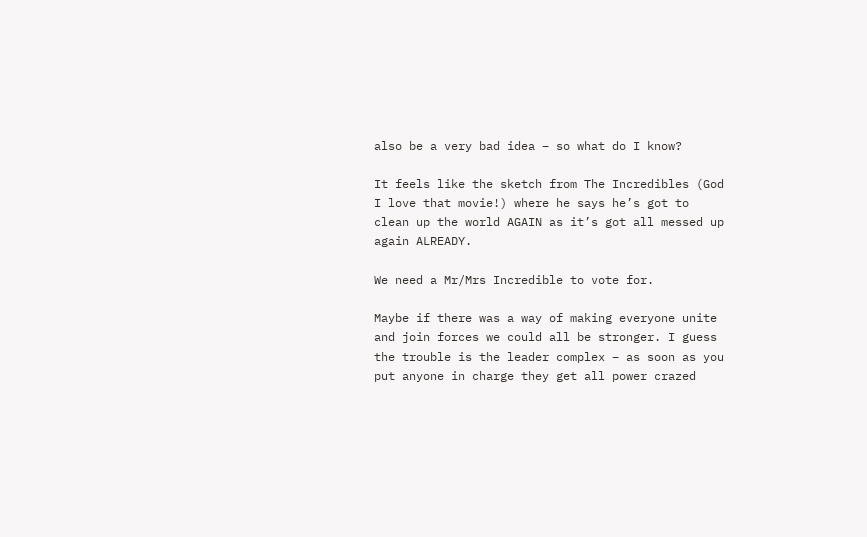also be a very bad idea – so what do I know?

It feels like the sketch from The Incredibles (God I love that movie!) where he says he’s got to clean up the world AGAIN as it’s got all messed up again ALREADY.

We need a Mr/Mrs Incredible to vote for.

Maybe if there was a way of making everyone unite and join forces we could all be stronger. I guess the trouble is the leader complex – as soon as you put anyone in charge they get all power crazed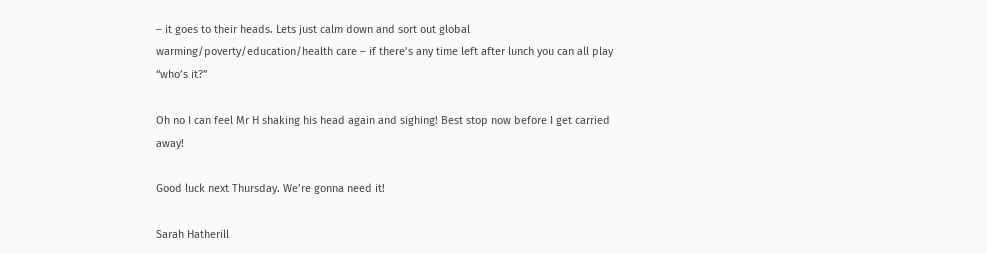– it goes to their heads. Lets just calm down and sort out global warming/poverty/education/health care – if there’s any time left after lunch you can all play “who’s it?”

Oh no I can feel Mr H shaking his head again and sighing! Best stop now before I get carried away!

Good luck next Thursday. We’re gonna need it!

Sarah Hatherill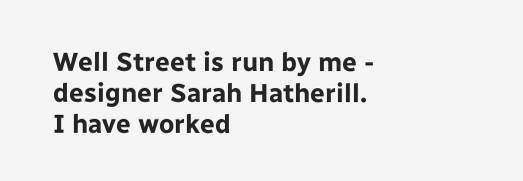Well Street is run by me - designer Sarah Hatherill. I have worked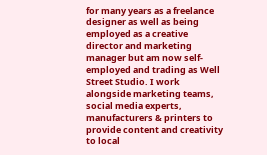for many years as a freelance designer as well as being employed as a creative director and marketing manager but am now self-employed and trading as Well Street Studio. I work alongside marketing teams, social media experts, manufacturers & printers to provide content and creativity to local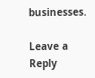businesses.

Leave a Reply